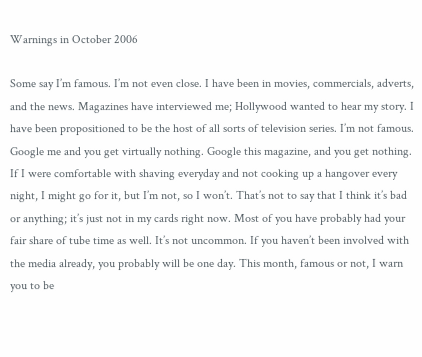Warnings in October 2006

Some say I’m famous. I’m not even close. I have been in movies, commercials, adverts, and the news. Magazines have interviewed me; Hollywood wanted to hear my story. I have been propositioned to be the host of all sorts of television series. I’m not famous. Google me and you get virtually nothing. Google this magazine, and you get nothing. If I were comfortable with shaving everyday and not cooking up a hangover every night, I might go for it, but I’m not, so I won’t. That’s not to say that I think it’s bad or anything; it’s just not in my cards right now. Most of you have probably had your fair share of tube time as well. It’s not uncommon. If you haven’t been involved with the media already, you probably will be one day. This month, famous or not, I warn you to be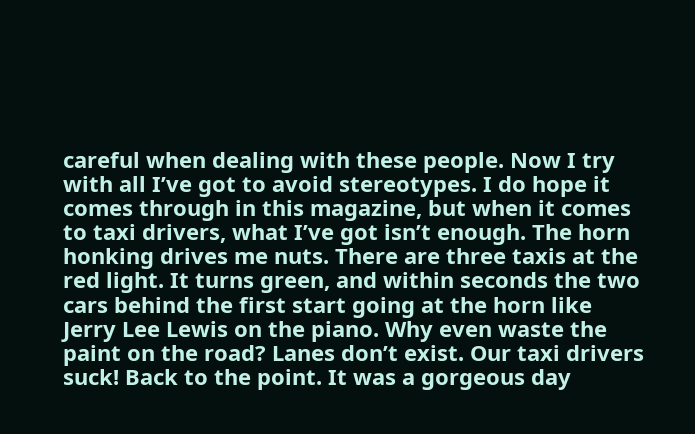careful when dealing with these people. Now I try with all I’ve got to avoid stereotypes. I do hope it comes through in this magazine, but when it comes to taxi drivers, what I’ve got isn’t enough. The horn honking drives me nuts. There are three taxis at the red light. It turns green, and within seconds the two cars behind the first start going at the horn like Jerry Lee Lewis on the piano. Why even waste the paint on the road? Lanes don’t exist. Our taxi drivers suck! Back to the point. It was a gorgeous day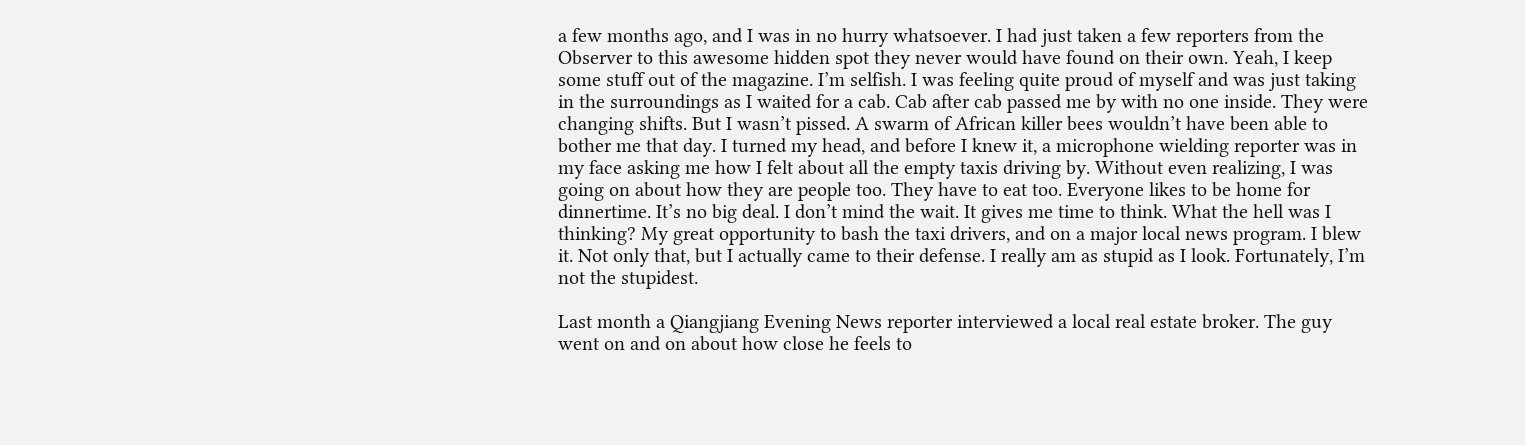a few months ago, and I was in no hurry whatsoever. I had just taken a few reporters from the Observer to this awesome hidden spot they never would have found on their own. Yeah, I keep some stuff out of the magazine. I’m selfish. I was feeling quite proud of myself and was just taking in the surroundings as I waited for a cab. Cab after cab passed me by with no one inside. They were changing shifts. But I wasn’t pissed. A swarm of African killer bees wouldn’t have been able to bother me that day. I turned my head, and before I knew it, a microphone wielding reporter was in my face asking me how I felt about all the empty taxis driving by. Without even realizing, I was going on about how they are people too. They have to eat too. Everyone likes to be home for dinnertime. It’s no big deal. I don’t mind the wait. It gives me time to think. What the hell was I thinking? My great opportunity to bash the taxi drivers, and on a major local news program. I blew it. Not only that, but I actually came to their defense. I really am as stupid as I look. Fortunately, I’m not the stupidest.

Last month a Qiangjiang Evening News reporter interviewed a local real estate broker. The guy went on and on about how close he feels to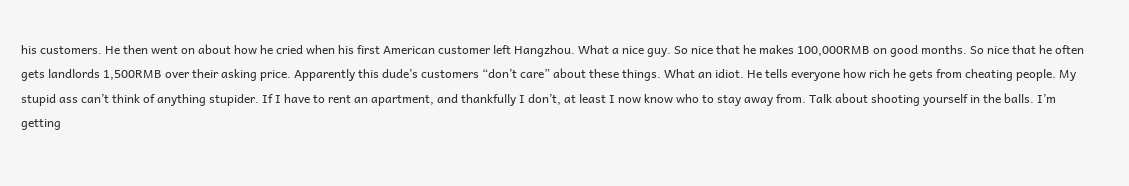his customers. He then went on about how he cried when his first American customer left Hangzhou. What a nice guy. So nice that he makes 100,000RMB on good months. So nice that he often gets landlords 1,500RMB over their asking price. Apparently this dude’s customers “don’t care” about these things. What an idiot. He tells everyone how rich he gets from cheating people. My stupid ass can’t think of anything stupider. If I have to rent an apartment, and thankfully I don’t, at least I now know who to stay away from. Talk about shooting yourself in the balls. I’m getting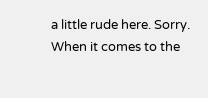a little rude here. Sorry. When it comes to the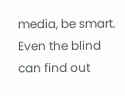media, be smart. Even the blind can find out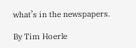what’s in the newspapers.

By Tim Hoerle